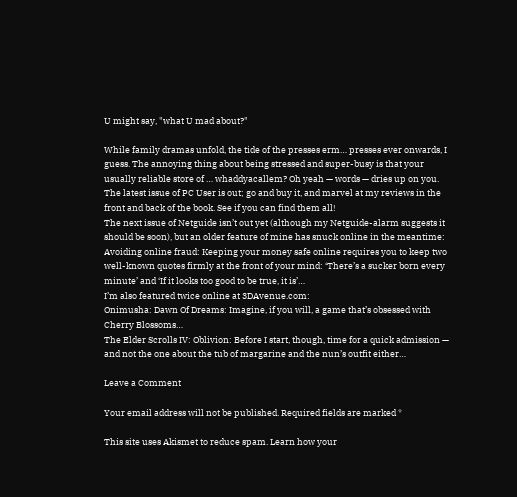U might say, "what U mad about?"

While family dramas unfold, the tide of the presses erm… presses ever onwards, I guess. The annoying thing about being stressed and super-busy is that your usually reliable store of … whaddyacallem? Oh yeah — words — dries up on you.
The latest issue of PC User is out; go and buy it, and marvel at my reviews in the front and back of the book. See if you can find them all!
The next issue of Netguide isn’t out yet (although my Netguide-alarm suggests it should be soon), but an older feature of mine has snuck online in the meantime:
Avoiding online fraud: Keeping your money safe online requires you to keep two well-known quotes firmly at the front of your mind: ‘There’s a sucker born every minute’ and ‘If it looks too good to be true, it is’…
I’m also featured twice online at 3DAvenue.com:
Onimusha: Dawn Of Dreams: Imagine, if you will, a game that’s obsessed with Cherry Blossoms…
The Elder Scrolls IV: Oblivion: Before I start, though, time for a quick admission — and not the one about the tub of margarine and the nun’s outfit either…

Leave a Comment

Your email address will not be published. Required fields are marked *

This site uses Akismet to reduce spam. Learn how your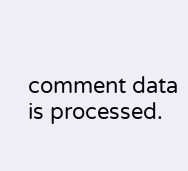comment data is processed.